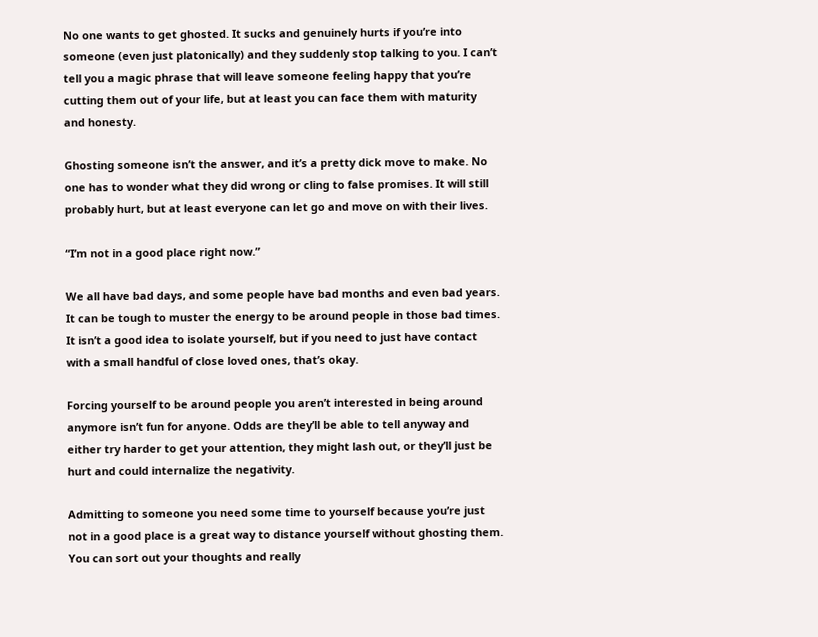No one wants to get ghosted. It sucks and genuinely hurts if you’re into someone (even just platonically) and they suddenly stop talking to you. I can’t tell you a magic phrase that will leave someone feeling happy that you’re cutting them out of your life, but at least you can face them with maturity and honesty.

Ghosting someone isn’t the answer, and it’s a pretty dick move to make. No one has to wonder what they did wrong or cling to false promises. It will still probably hurt, but at least everyone can let go and move on with their lives.

“I’m not in a good place right now.”

We all have bad days, and some people have bad months and even bad years. It can be tough to muster the energy to be around people in those bad times. It isn’t a good idea to isolate yourself, but if you need to just have contact with a small handful of close loved ones, that’s okay.

Forcing yourself to be around people you aren’t interested in being around anymore isn’t fun for anyone. Odds are they’ll be able to tell anyway and either try harder to get your attention, they might lash out, or they’ll just be hurt and could internalize the negativity.

Admitting to someone you need some time to yourself because you’re just not in a good place is a great way to distance yourself without ghosting them. You can sort out your thoughts and really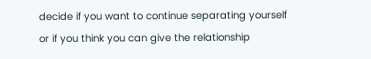decide if you want to continue separating yourself or if you think you can give the relationship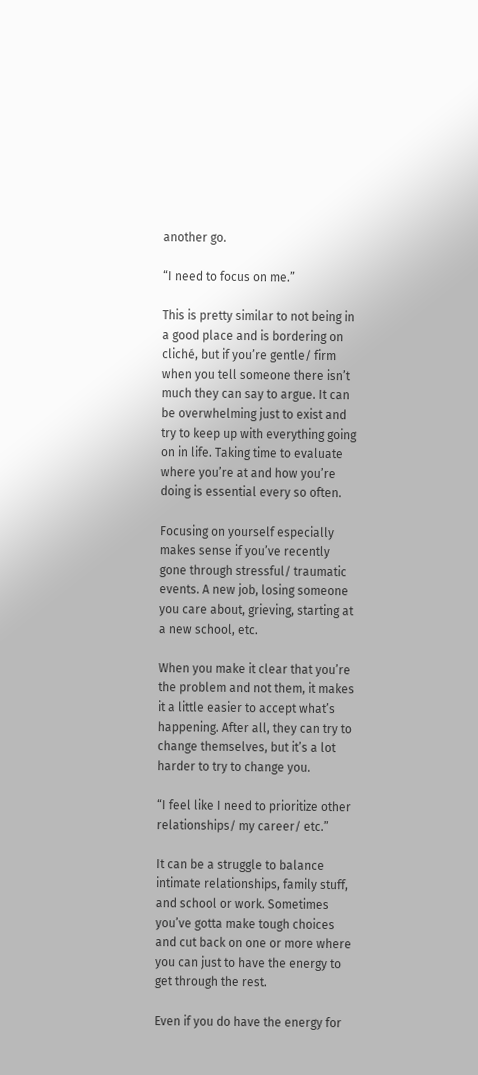another go.

“I need to focus on me.”

This is pretty similar to not being in a good place and is bordering on cliché, but if you’re gentle/ firm when you tell someone there isn’t much they can say to argue. It can be overwhelming just to exist and try to keep up with everything going on in life. Taking time to evaluate where you’re at and how you’re doing is essential every so often.

Focusing on yourself especially makes sense if you’ve recently gone through stressful/ traumatic events. A new job, losing someone you care about, grieving, starting at a new school, etc.

When you make it clear that you’re the problem and not them, it makes it a little easier to accept what’s happening. After all, they can try to change themselves, but it’s a lot harder to try to change you.

“I feel like I need to prioritize other relationships/ my career/ etc.”

It can be a struggle to balance intimate relationships, family stuff, and school or work. Sometimes you’ve gotta make tough choices and cut back on one or more where you can just to have the energy to get through the rest.

Even if you do have the energy for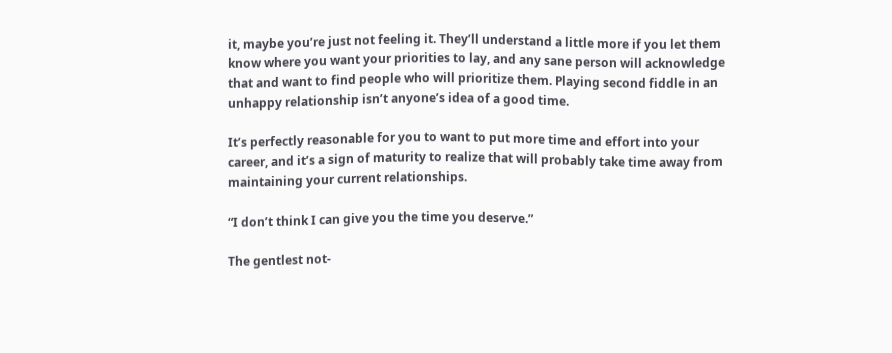it, maybe you’re just not feeling it. They’ll understand a little more if you let them know where you want your priorities to lay, and any sane person will acknowledge that and want to find people who will prioritize them. Playing second fiddle in an unhappy relationship isn’t anyone’s idea of a good time.

It’s perfectly reasonable for you to want to put more time and effort into your career, and it’s a sign of maturity to realize that will probably take time away from maintaining your current relationships.

“I don’t think I can give you the time you deserve.”

The gentlest not-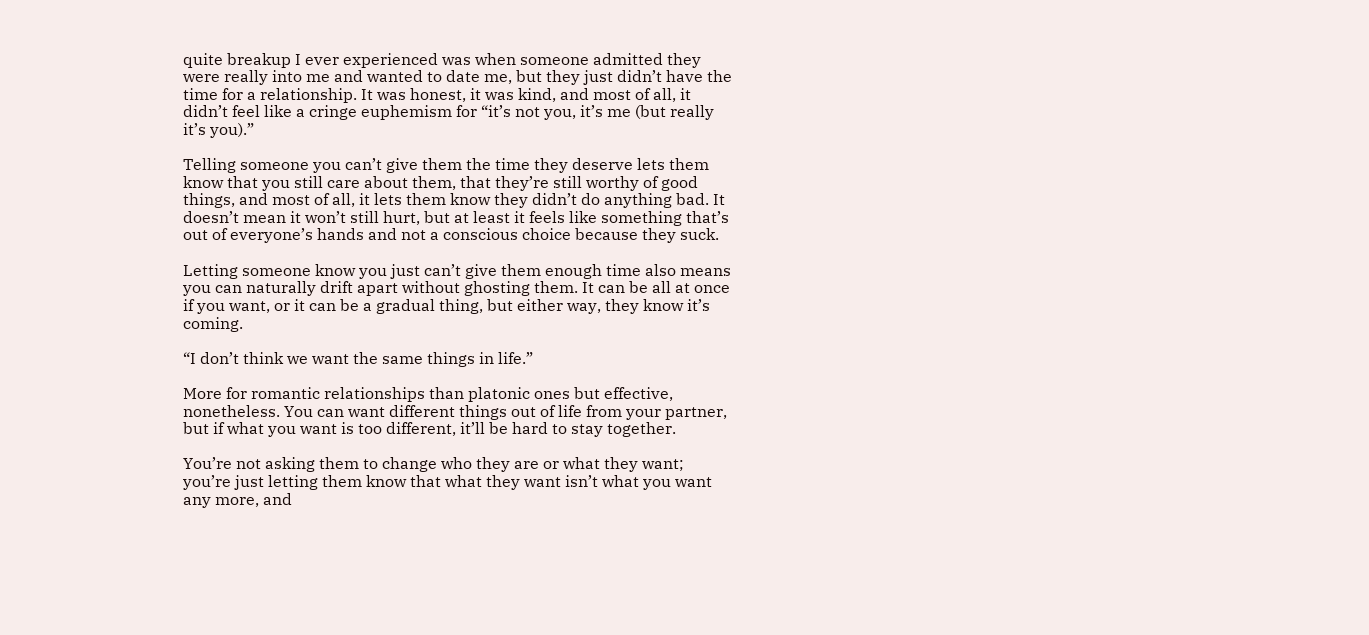quite breakup I ever experienced was when someone admitted they were really into me and wanted to date me, but they just didn’t have the time for a relationship. It was honest, it was kind, and most of all, it didn’t feel like a cringe euphemism for “it’s not you, it’s me (but really it’s you).”

Telling someone you can’t give them the time they deserve lets them know that you still care about them, that they’re still worthy of good things, and most of all, it lets them know they didn’t do anything bad. It doesn’t mean it won’t still hurt, but at least it feels like something that’s out of everyone’s hands and not a conscious choice because they suck.

Letting someone know you just can’t give them enough time also means you can naturally drift apart without ghosting them. It can be all at once if you want, or it can be a gradual thing, but either way, they know it’s coming.

“I don’t think we want the same things in life.”

More for romantic relationships than platonic ones but effective, nonetheless. You can want different things out of life from your partner, but if what you want is too different, it’ll be hard to stay together.

You’re not asking them to change who they are or what they want; you’re just letting them know that what they want isn’t what you want any more, and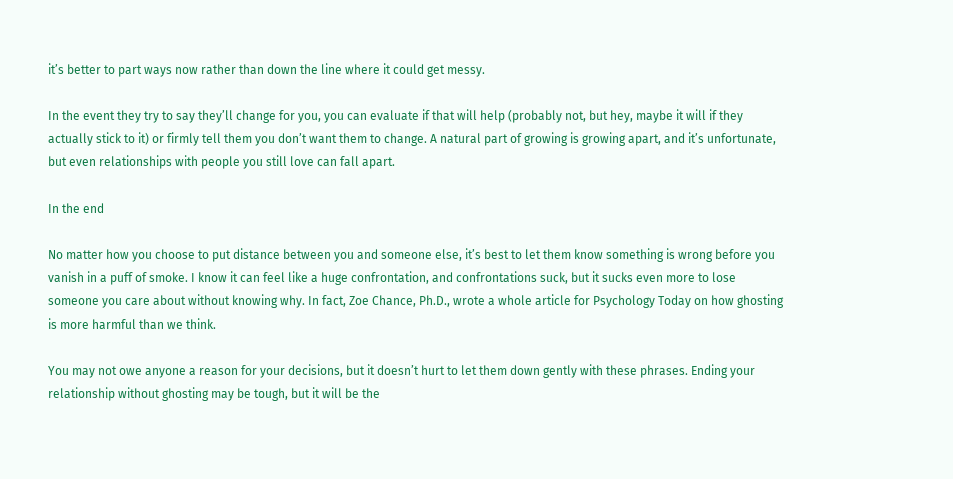it’s better to part ways now rather than down the line where it could get messy.

In the event they try to say they’ll change for you, you can evaluate if that will help (probably not, but hey, maybe it will if they actually stick to it) or firmly tell them you don’t want them to change. A natural part of growing is growing apart, and it’s unfortunate, but even relationships with people you still love can fall apart.

In the end

No matter how you choose to put distance between you and someone else, it’s best to let them know something is wrong before you vanish in a puff of smoke. I know it can feel like a huge confrontation, and confrontations suck, but it sucks even more to lose someone you care about without knowing why. In fact, Zoe Chance, Ph.D., wrote a whole article for Psychology Today on how ghosting is more harmful than we think.

You may not owe anyone a reason for your decisions, but it doesn’t hurt to let them down gently with these phrases. Ending your relationship without ghosting may be tough, but it will be the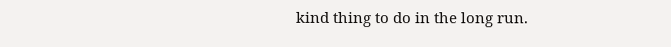kind thing to do in the long run.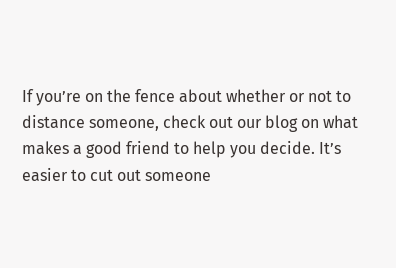If you’re on the fence about whether or not to distance someone, check out our blog on what makes a good friend to help you decide. It’s easier to cut out someone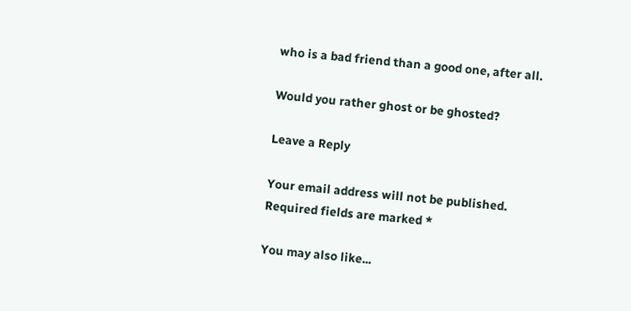who is a bad friend than a good one, after all.

Would you rather ghost or be ghosted?

Leave a Reply

Your email address will not be published. Required fields are marked *

You may also like...